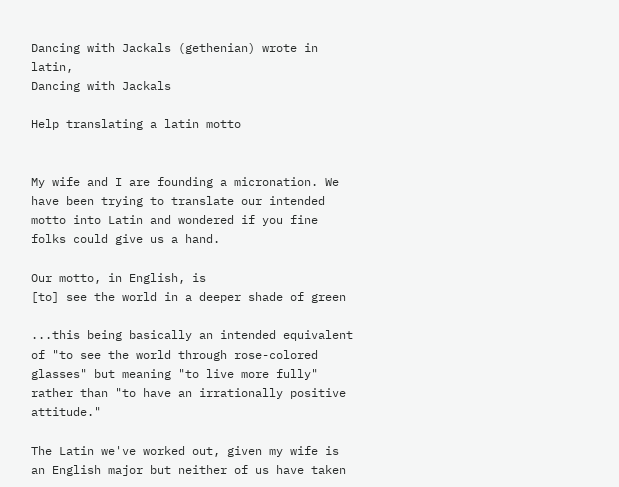Dancing with Jackals (gethenian) wrote in latin,
Dancing with Jackals

Help translating a latin motto


My wife and I are founding a micronation. We have been trying to translate our intended motto into Latin and wondered if you fine folks could give us a hand.

Our motto, in English, is
[to] see the world in a deeper shade of green

...this being basically an intended equivalent of "to see the world through rose-colored glasses" but meaning "to live more fully" rather than "to have an irrationally positive attitude."

The Latin we've worked out, given my wife is an English major but neither of us have taken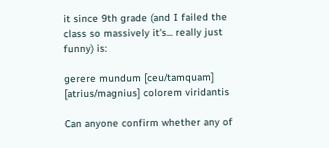it since 9th grade (and I failed the class so massively it's... really just funny) is:

gerere mundum [ceu/tamquam] [atrius/magnius] colorem viridantis

Can anyone confirm whether any of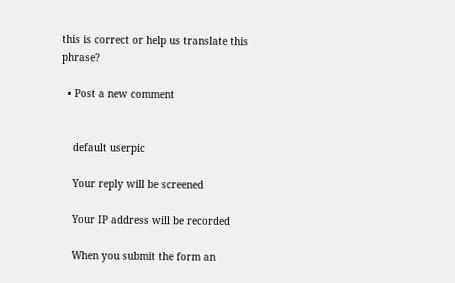this is correct or help us translate this phrase?

  • Post a new comment


    default userpic

    Your reply will be screened

    Your IP address will be recorded

    When you submit the form an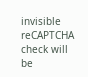invisible reCAPTCHA check will be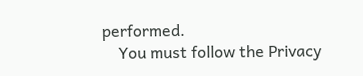performed.
    You must follow the Privacy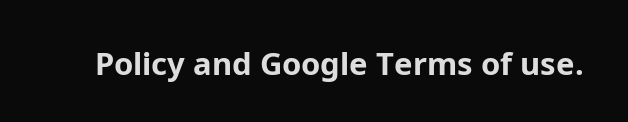Policy and Google Terms of use.